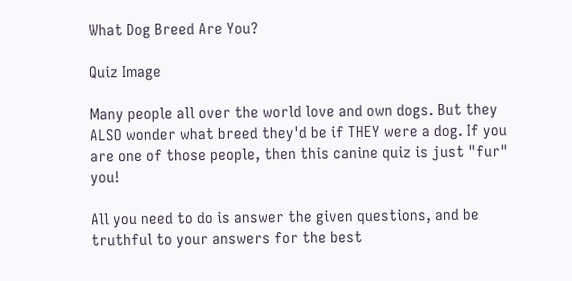What Dog Breed Are You?

Quiz Image

Many people all over the world love and own dogs. But they ALSO wonder what breed they'd be if THEY were a dog. If you are one of those people, then this canine quiz is just "fur" you!

All you need to do is answer the given questions, and be truthful to your answers for the best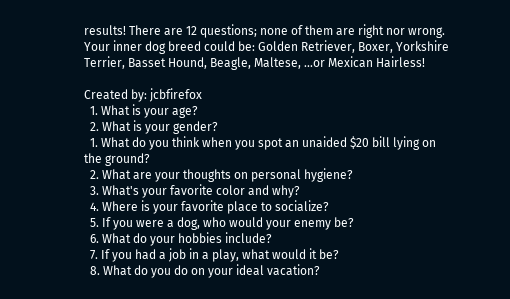results! There are 12 questions; none of them are right nor wrong. Your inner dog breed could be: Golden Retriever, Boxer, Yorkshire Terrier, Basset Hound, Beagle, Maltese, ...or Mexican Hairless!

Created by: jcbfirefox
  1. What is your age?
  2. What is your gender?
  1. What do you think when you spot an unaided $20 bill lying on the ground?
  2. What are your thoughts on personal hygiene?
  3. What's your favorite color and why?
  4. Where is your favorite place to socialize?
  5. If you were a dog, who would your enemy be?
  6. What do your hobbies include?
  7. If you had a job in a play, what would it be?
  8. What do you do on your ideal vacation?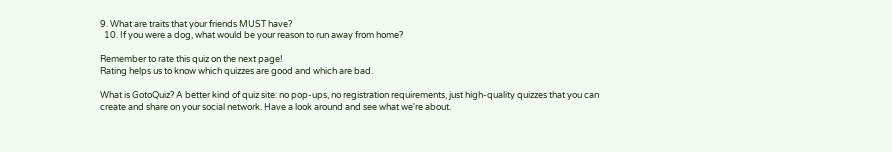9. What are traits that your friends MUST have?
  10. If you were a dog, what would be your reason to run away from home?

Remember to rate this quiz on the next page!
Rating helps us to know which quizzes are good and which are bad.

What is GotoQuiz? A better kind of quiz site: no pop-ups, no registration requirements, just high-quality quizzes that you can create and share on your social network. Have a look around and see what we're about.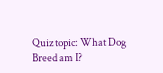Quiz topic: What Dog Breed am I?